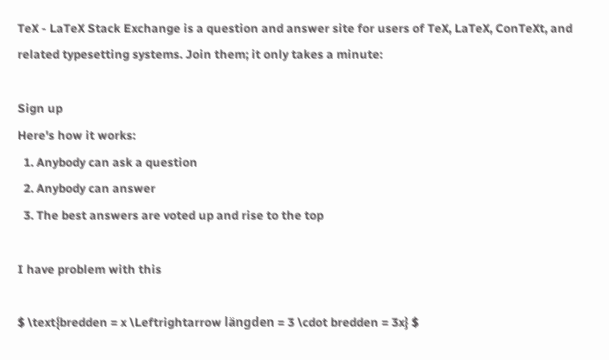TeX - LaTeX Stack Exchange is a question and answer site for users of TeX, LaTeX, ConTeXt, and related typesetting systems. Join them; it only takes a minute:

Sign up
Here's how it works:
  1. Anybody can ask a question
  2. Anybody can answer
  3. The best answers are voted up and rise to the top

I have problem with this

$ \text{bredden = x \Leftrightarrow längden = 3 \cdot bredden = 3x} $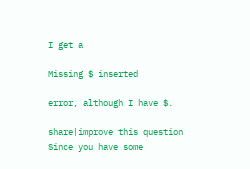I get a

Missing $ inserted

error, although I have $.

share|improve this question
Since you have some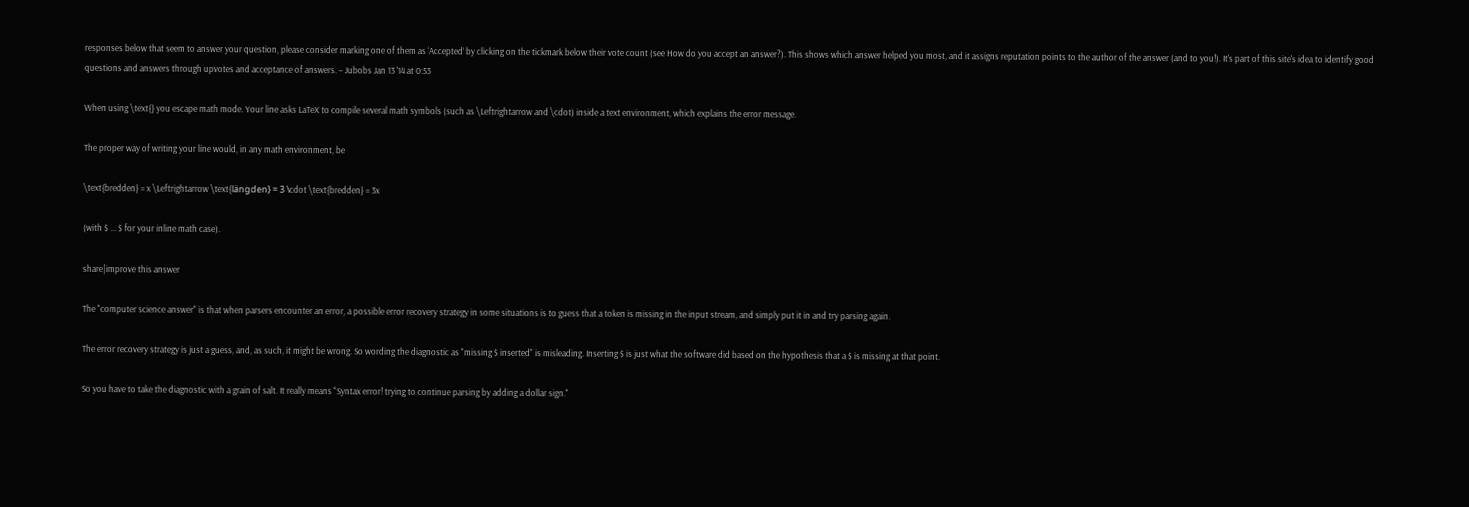responses below that seem to answer your question, please consider marking one of them as ‘Accepted’ by clicking on the tickmark below their vote count (see How do you accept an answer?). This shows which answer helped you most, and it assigns reputation points to the author of the answer (and to you!). It's part of this site's idea to identify good questions and answers through upvotes and acceptance of answers. – Jubobs Jan 13 '14 at 0:53

When using \text{} you escape math mode. Your line asks LaTeX to compile several math symbols (such as \Leftrightarrow and \cdot) inside a text environment, which explains the error message.

The proper way of writing your line would, in any math environment, be

\text{bredden} = x \Leftrightarrow \text{längden} = 3 \cdot \text{bredden} = 3x

(with $ ... $ for your inline math case).

share|improve this answer

The "computer science answer" is that when parsers encounter an error, a possible error recovery strategy in some situations is to guess that a token is missing in the input stream, and simply put it in and try parsing again.

The error recovery strategy is just a guess, and, as such, it might be wrong. So wording the diagnostic as "missing $ inserted" is misleading. Inserting $ is just what the software did based on the hypothesis that a $ is missing at that point.

So you have to take the diagnostic with a grain of salt. It really means "Syntax error! trying to continue parsing by adding a dollar sign."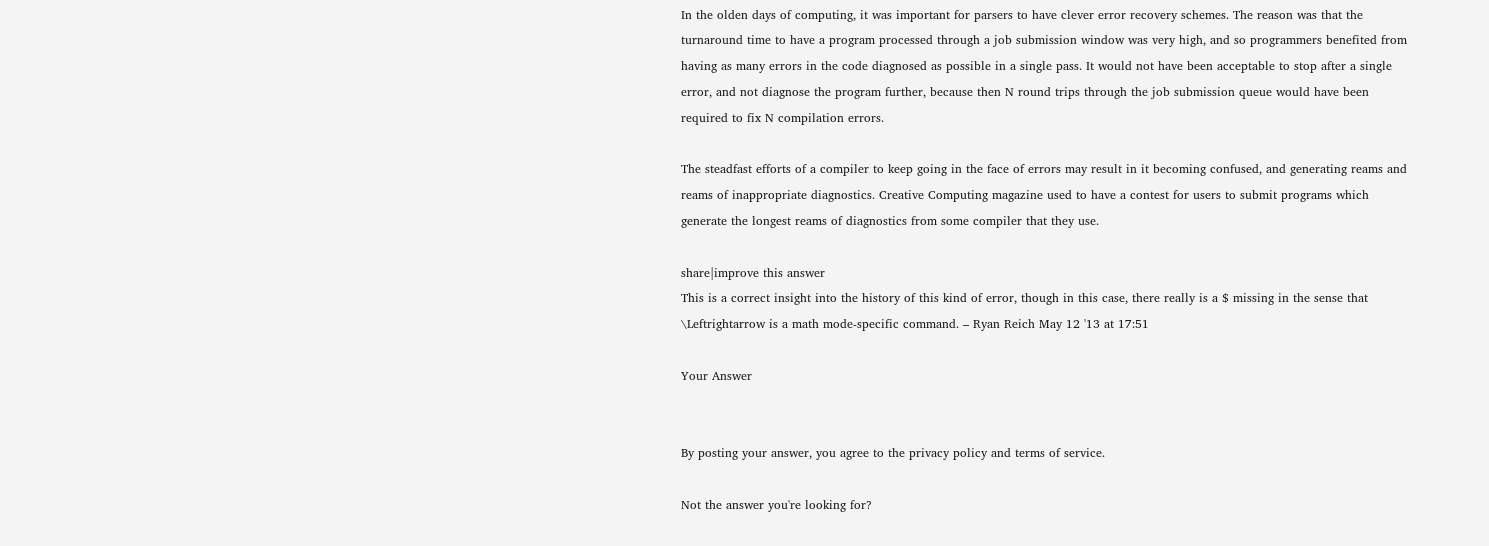In the olden days of computing, it was important for parsers to have clever error recovery schemes. The reason was that the turnaround time to have a program processed through a job submission window was very high, and so programmers benefited from having as many errors in the code diagnosed as possible in a single pass. It would not have been acceptable to stop after a single error, and not diagnose the program further, because then N round trips through the job submission queue would have been required to fix N compilation errors.

The steadfast efforts of a compiler to keep going in the face of errors may result in it becoming confused, and generating reams and reams of inappropriate diagnostics. Creative Computing magazine used to have a contest for users to submit programs which generate the longest reams of diagnostics from some compiler that they use.

share|improve this answer
This is a correct insight into the history of this kind of error, though in this case, there really is a $ missing in the sense that \Leftrightarrow is a math mode-specific command. – Ryan Reich May 12 '13 at 17:51

Your Answer


By posting your answer, you agree to the privacy policy and terms of service.

Not the answer you're looking for?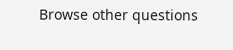Browse other questions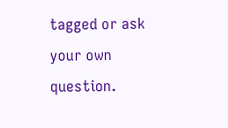tagged or ask your own question.